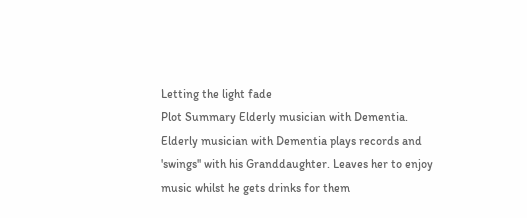Letting the light fade
Plot Summary Elderly musician with Dementia.
Elderly musician with Dementia plays records and 'swings'' with his Granddaughter. Leaves her to enjoy music whilst he gets drinks for them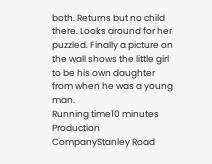both. Returns but no child there. Looks around for her puzzled. Finally a picture on the wall shows the little girl to be his own daughter from when he was a young man.
Running time10 minutes
Production CompanyStanley Road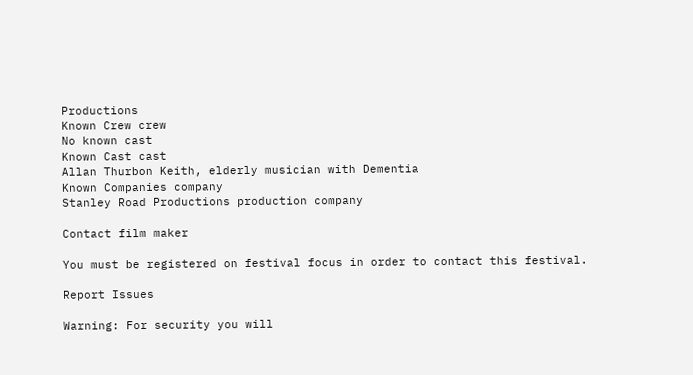Productions
Known Crew crew
No known cast
Known Cast cast
Allan Thurbon Keith, elderly musician with Dementia
Known Companies company
Stanley Road Productions production company

Contact film maker

You must be registered on festival focus in order to contact this festival.

Report Issues

Warning: For security you will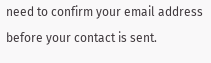need to confirm your email address before your contact is sent.